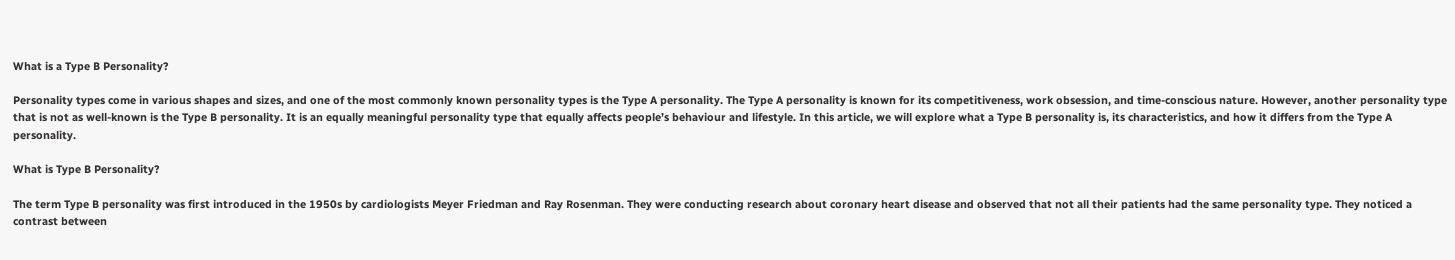What is a Type B Personality?

Personality types come in various shapes and sizes, and one of the most commonly known personality types is the Type A personality. The Type A personality is known for its competitiveness, work obsession, and time-conscious nature. However, another personality type that is not as well-known is the Type B personality. It is an equally meaningful personality type that equally affects people’s behaviour and lifestyle. In this article, we will explore what a Type B personality is, its characteristics, and how it differs from the Type A personality.

What is Type B Personality?

The term Type B personality was first introduced in the 1950s by cardiologists Meyer Friedman and Ray Rosenman. They were conducting research about coronary heart disease and observed that not all their patients had the same personality type. They noticed a contrast between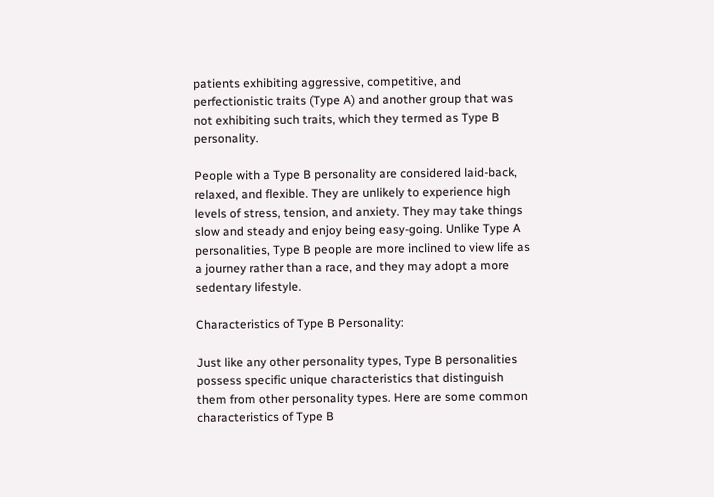patients exhibiting aggressive, competitive, and perfectionistic traits (Type A) and another group that was not exhibiting such traits, which they termed as Type B personality.

People with a Type B personality are considered laid-back, relaxed, and flexible. They are unlikely to experience high levels of stress, tension, and anxiety. They may take things slow and steady and enjoy being easy-going. Unlike Type A personalities, Type B people are more inclined to view life as a journey rather than a race, and they may adopt a more sedentary lifestyle.

Characteristics of Type B Personality:

Just like any other personality types, Type B personalities possess specific unique characteristics that distinguish them from other personality types. Here are some common characteristics of Type B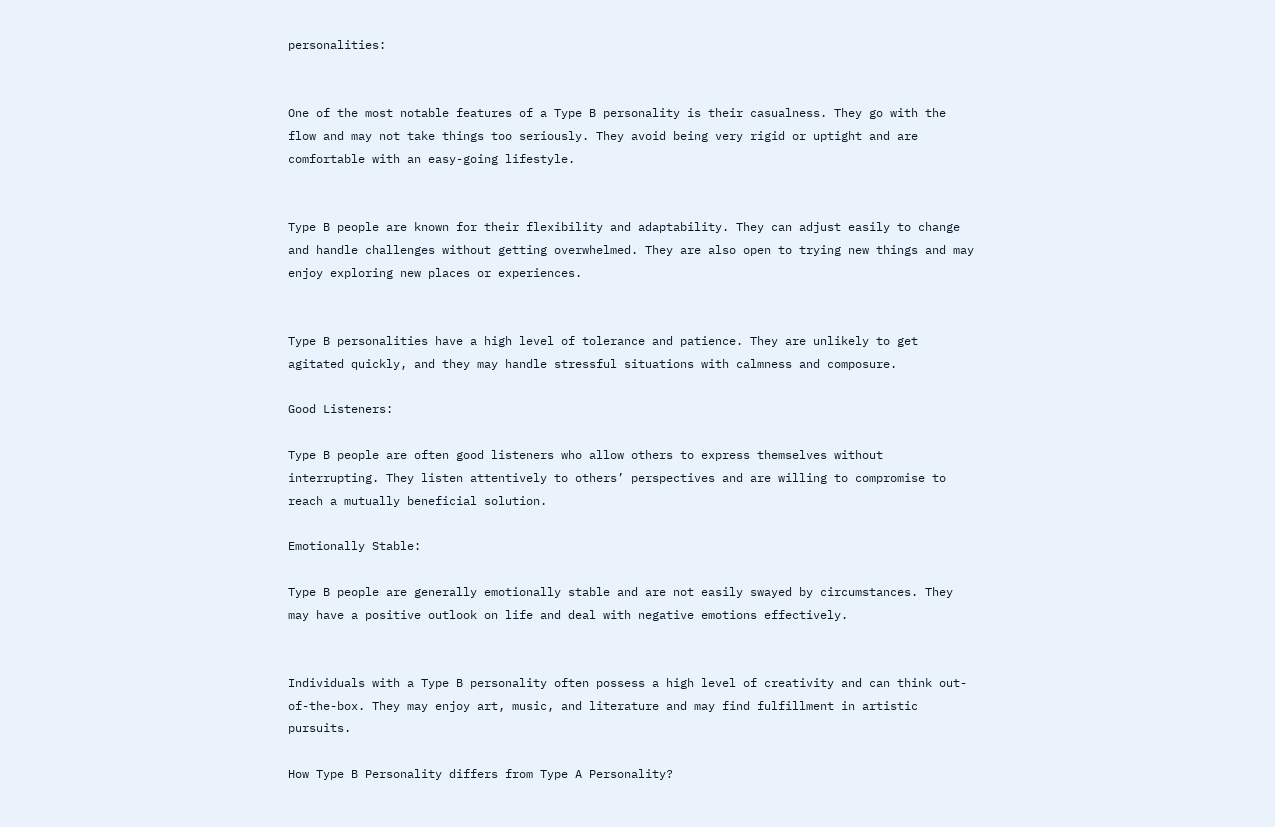personalities:


One of the most notable features of a Type B personality is their casualness. They go with the flow and may not take things too seriously. They avoid being very rigid or uptight and are comfortable with an easy-going lifestyle.


Type B people are known for their flexibility and adaptability. They can adjust easily to change and handle challenges without getting overwhelmed. They are also open to trying new things and may enjoy exploring new places or experiences.


Type B personalities have a high level of tolerance and patience. They are unlikely to get agitated quickly, and they may handle stressful situations with calmness and composure.

Good Listeners:

Type B people are often good listeners who allow others to express themselves without interrupting. They listen attentively to others’ perspectives and are willing to compromise to reach a mutually beneficial solution.

Emotionally Stable:

Type B people are generally emotionally stable and are not easily swayed by circumstances. They may have a positive outlook on life and deal with negative emotions effectively.


Individuals with a Type B personality often possess a high level of creativity and can think out-of-the-box. They may enjoy art, music, and literature and may find fulfillment in artistic pursuits.

How Type B Personality differs from Type A Personality?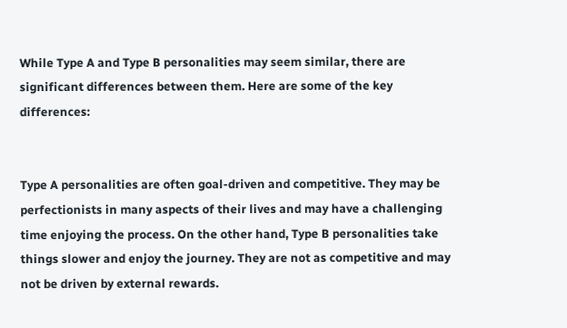While Type A and Type B personalities may seem similar, there are significant differences between them. Here are some of the key differences:


Type A personalities are often goal-driven and competitive. They may be perfectionists in many aspects of their lives and may have a challenging time enjoying the process. On the other hand, Type B personalities take things slower and enjoy the journey. They are not as competitive and may not be driven by external rewards.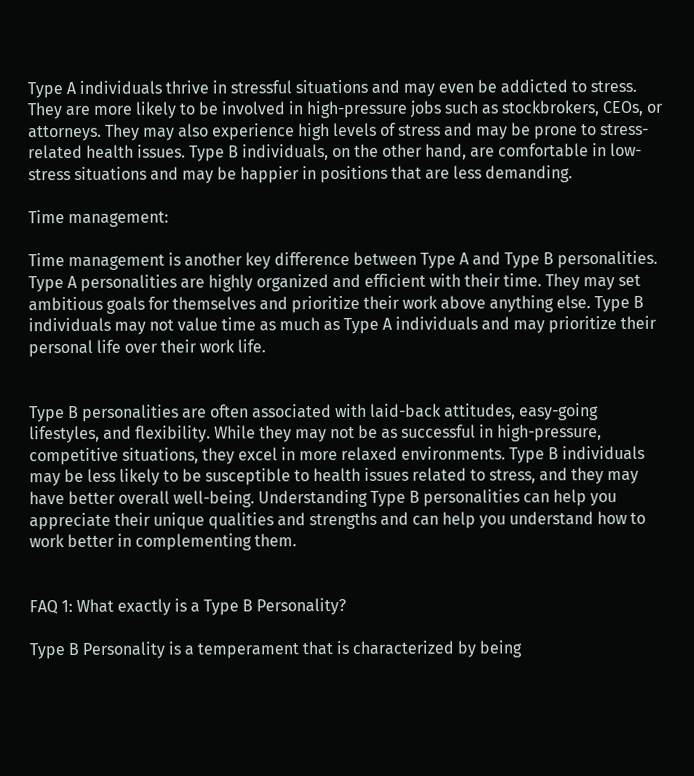Type A individuals thrive in stressful situations and may even be addicted to stress. They are more likely to be involved in high-pressure jobs such as stockbrokers, CEOs, or attorneys. They may also experience high levels of stress and may be prone to stress-related health issues. Type B individuals, on the other hand, are comfortable in low-stress situations and may be happier in positions that are less demanding.

Time management:

Time management is another key difference between Type A and Type B personalities. Type A personalities are highly organized and efficient with their time. They may set ambitious goals for themselves and prioritize their work above anything else. Type B individuals may not value time as much as Type A individuals and may prioritize their personal life over their work life.


Type B personalities are often associated with laid-back attitudes, easy-going lifestyles, and flexibility. While they may not be as successful in high-pressure, competitive situations, they excel in more relaxed environments. Type B individuals may be less likely to be susceptible to health issues related to stress, and they may have better overall well-being. Understanding Type B personalities can help you appreciate their unique qualities and strengths and can help you understand how to work better in complementing them.


FAQ 1: What exactly is a Type B Personality?

Type B Personality is a temperament that is characterized by being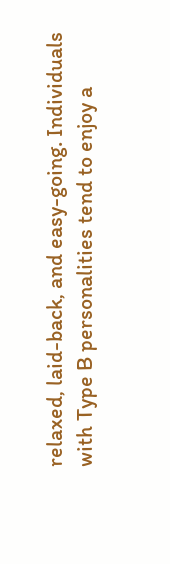relaxed, laid-back, and easy-going. Individuals with Type B personalities tend to enjoy a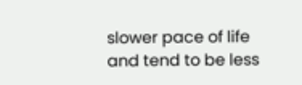slower pace of life and tend to be less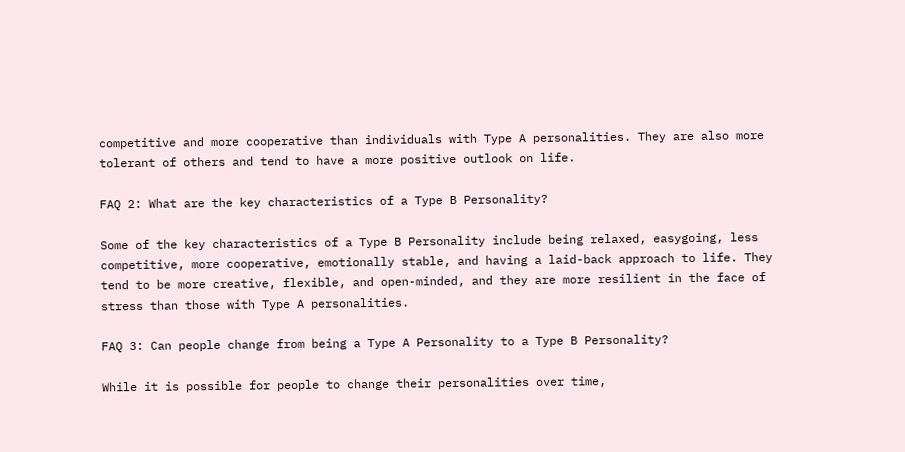competitive and more cooperative than individuals with Type A personalities. They are also more tolerant of others and tend to have a more positive outlook on life.

FAQ 2: What are the key characteristics of a Type B Personality?

Some of the key characteristics of a Type B Personality include being relaxed, easygoing, less competitive, more cooperative, emotionally stable, and having a laid-back approach to life. They tend to be more creative, flexible, and open-minded, and they are more resilient in the face of stress than those with Type A personalities.

FAQ 3: Can people change from being a Type A Personality to a Type B Personality?

While it is possible for people to change their personalities over time,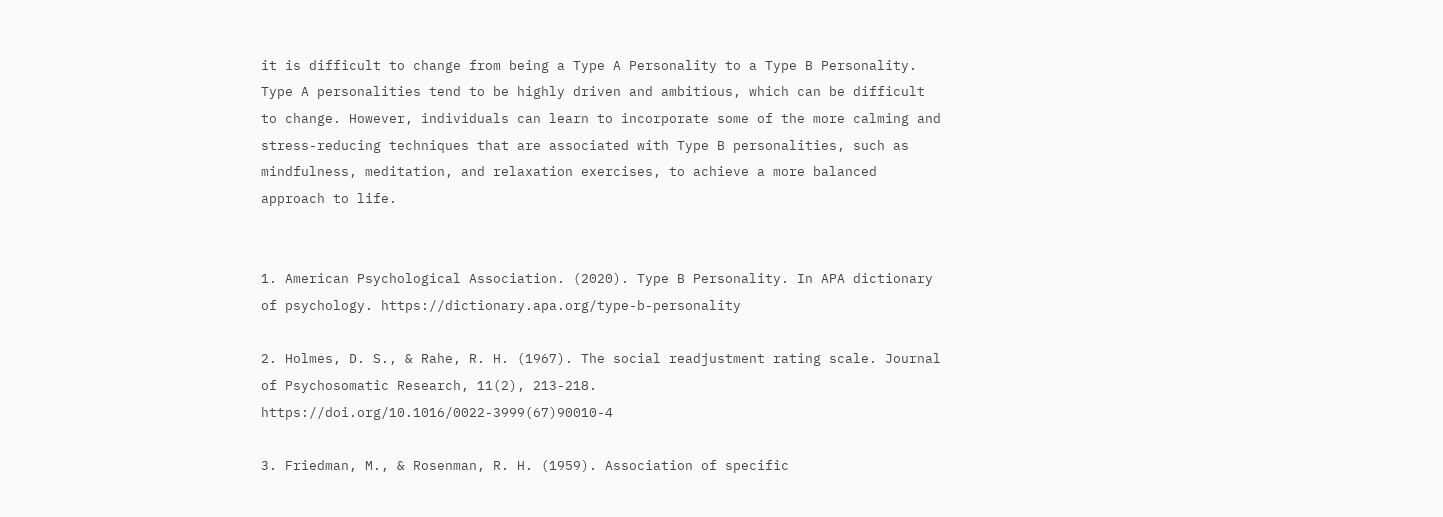it is difficult to change from being a Type A Personality to a Type B Personality. Type A personalities tend to be highly driven and ambitious, which can be difficult to change. However, individuals can learn to incorporate some of the more calming and stress-reducing techniques that are associated with Type B personalities, such as mindfulness, meditation, and relaxation exercises, to achieve a more balanced approach to life.


1. American Psychological Association. (2020). Type B Personality. In APA dictionary of psychology. https://dictionary.apa.org/type-b-personality

2. Holmes, D. S., & Rahe, R. H. (1967). The social readjustment rating scale. Journal of Psychosomatic Research, 11(2), 213-218. https://doi.org/10.1016/0022-3999(67)90010-4

3. Friedman, M., & Rosenman, R. H. (1959). Association of specific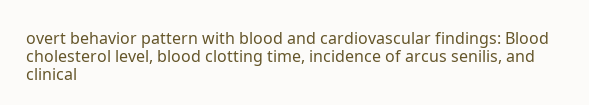overt behavior pattern with blood and cardiovascular findings: Blood cholesterol level, blood clotting time, incidence of arcus senilis, and clinical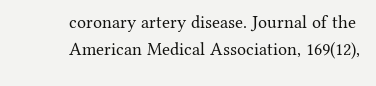coronary artery disease. Journal of the American Medical Association, 169(12),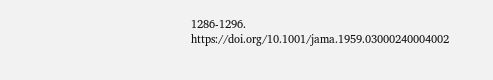1286-1296. https://doi.org/10.1001/jama.1959.03000240004002